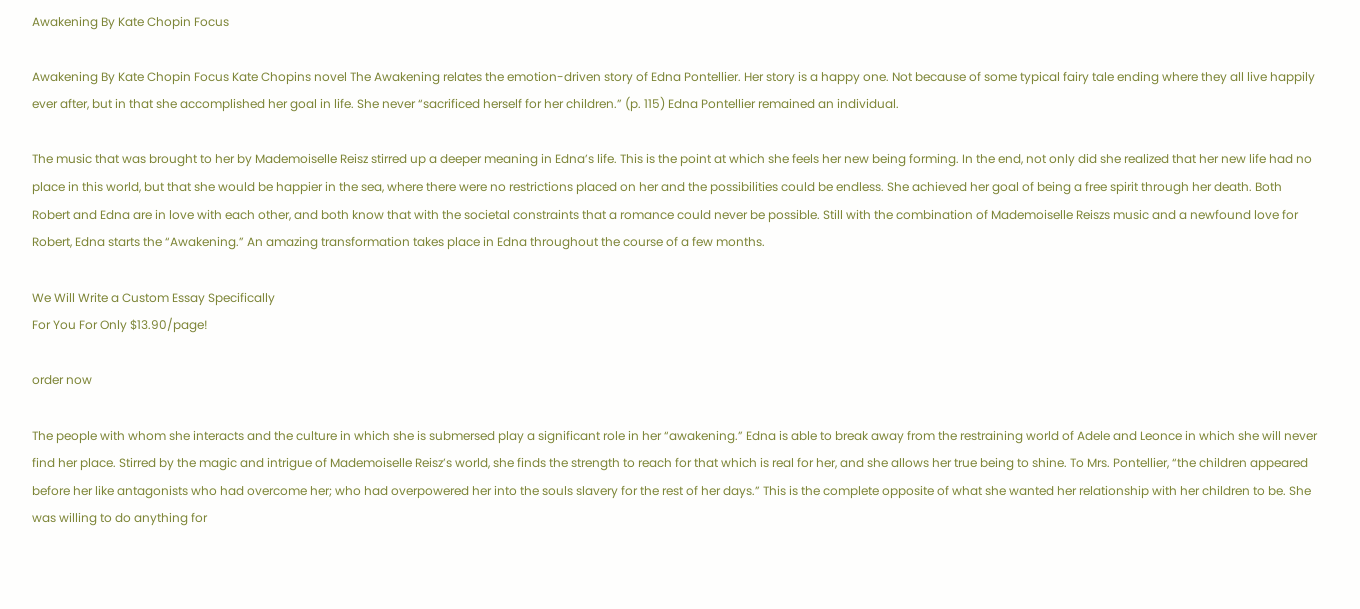Awakening By Kate Chopin Focus

Awakening By Kate Chopin Focus Kate Chopins novel The Awakening relates the emotion-driven story of Edna Pontellier. Her story is a happy one. Not because of some typical fairy tale ending where they all live happily ever after, but in that she accomplished her goal in life. She never “sacrificed herself for her children.” (p. 115) Edna Pontellier remained an individual.

The music that was brought to her by Mademoiselle Reisz stirred up a deeper meaning in Edna’s life. This is the point at which she feels her new being forming. In the end, not only did she realized that her new life had no place in this world, but that she would be happier in the sea, where there were no restrictions placed on her and the possibilities could be endless. She achieved her goal of being a free spirit through her death. Both Robert and Edna are in love with each other, and both know that with the societal constraints that a romance could never be possible. Still with the combination of Mademoiselle Reiszs music and a newfound love for Robert, Edna starts the “Awakening.” An amazing transformation takes place in Edna throughout the course of a few months.

We Will Write a Custom Essay Specifically
For You For Only $13.90/page!

order now

The people with whom she interacts and the culture in which she is submersed play a significant role in her “awakening.” Edna is able to break away from the restraining world of Adele and Leonce in which she will never find her place. Stirred by the magic and intrigue of Mademoiselle Reisz’s world, she finds the strength to reach for that which is real for her, and she allows her true being to shine. To Mrs. Pontellier, “the children appeared before her like antagonists who had overcome her; who had overpowered her into the souls slavery for the rest of her days.” This is the complete opposite of what she wanted her relationship with her children to be. She was willing to do anything for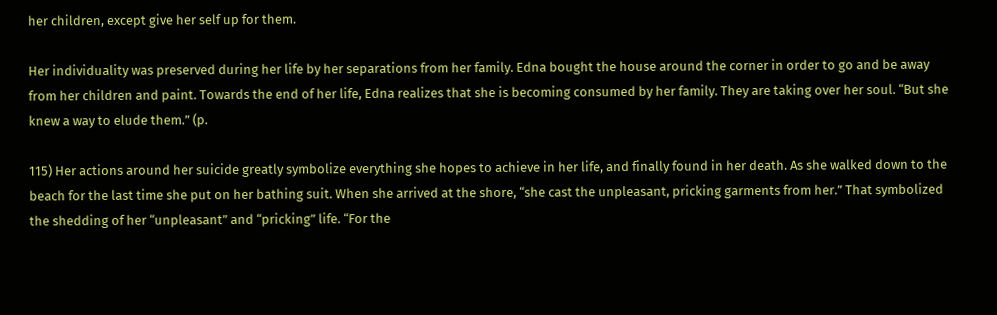her children, except give her self up for them.

Her individuality was preserved during her life by her separations from her family. Edna bought the house around the corner in order to go and be away from her children and paint. Towards the end of her life, Edna realizes that she is becoming consumed by her family. They are taking over her soul. “But she knew a way to elude them.” (p.

115) Her actions around her suicide greatly symbolize everything she hopes to achieve in her life, and finally found in her death. As she walked down to the beach for the last time she put on her bathing suit. When she arrived at the shore, “she cast the unpleasant, pricking garments from her.” That symbolized the shedding of her “unpleasant” and “pricking” life. “For the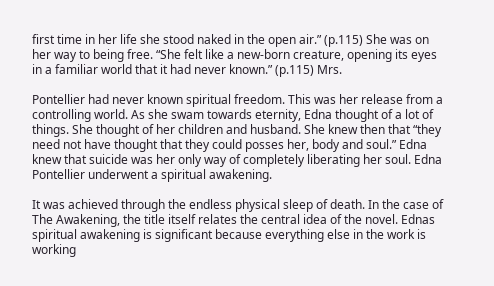first time in her life she stood naked in the open air.” (p.115) She was on her way to being free. “She felt like a new-born creature, opening its eyes in a familiar world that it had never known.” (p.115) Mrs.

Pontellier had never known spiritual freedom. This was her release from a controlling world. As she swam towards eternity, Edna thought of a lot of things. She thought of her children and husband. She knew then that “they need not have thought that they could posses her, body and soul.” Edna knew that suicide was her only way of completely liberating her soul. Edna Pontellier underwent a spiritual awakening.

It was achieved through the endless physical sleep of death. In the case of The Awakening, the title itself relates the central idea of the novel. Ednas spiritual awakening is significant because everything else in the work is working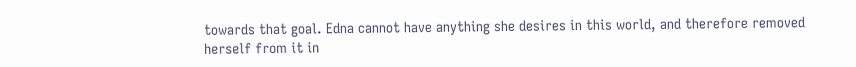towards that goal. Edna cannot have anything she desires in this world, and therefore removed herself from it in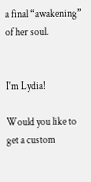a final “awakening” of her soul.


I'm Lydia!

Would you like to get a custom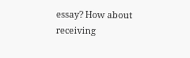essay? How about receiving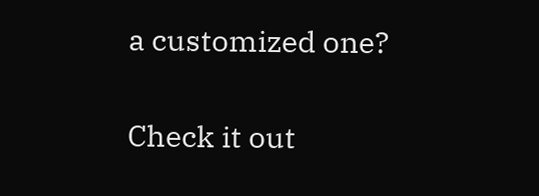a customized one?

Check it out